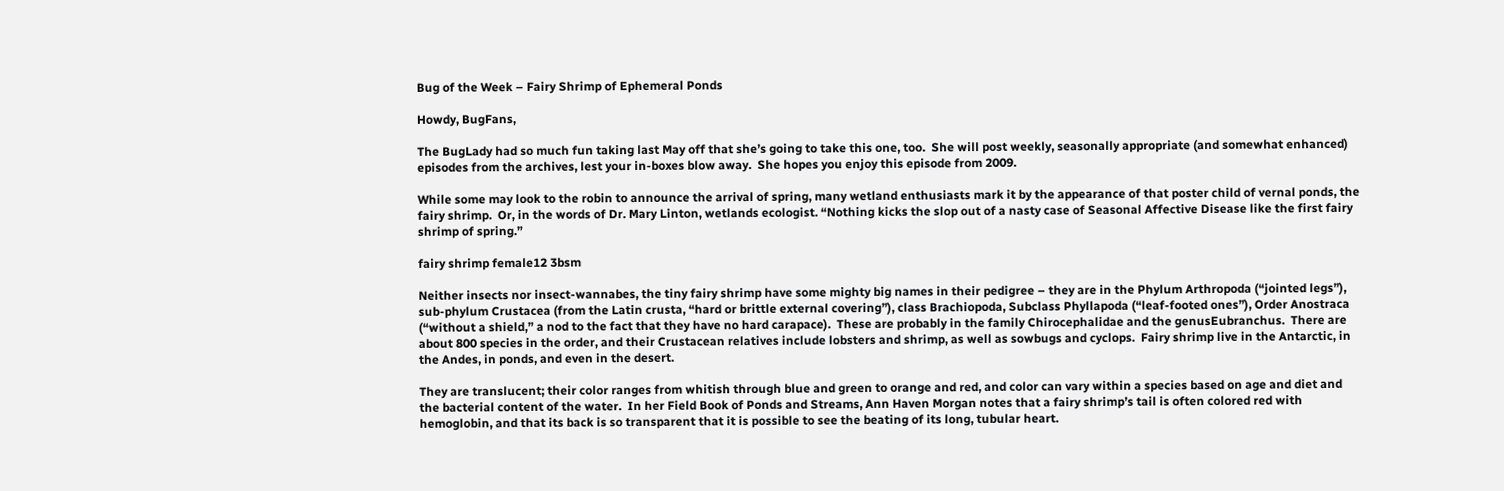Bug of the Week – Fairy Shrimp of Ephemeral Ponds

Howdy, BugFans,

The BugLady had so much fun taking last May off that she’s going to take this one, too.  She will post weekly, seasonally appropriate (and somewhat enhanced) episodes from the archives, lest your in-boxes blow away.  She hopes you enjoy this episode from 2009.

While some may look to the robin to announce the arrival of spring, many wetland enthusiasts mark it by the appearance of that poster child of vernal ponds, the fairy shrimp.  Or, in the words of Dr. Mary Linton, wetlands ecologist. “Nothing kicks the slop out of a nasty case of Seasonal Affective Disease like the first fairy shrimp of spring.”

fairy shrimp female12 3bsm

Neither insects nor insect-wannabes, the tiny fairy shrimp have some mighty big names in their pedigree – they are in the Phylum Arthropoda (“jointed legs”), sub-phylum Crustacea (from the Latin crusta, “hard or brittle external covering”), class Brachiopoda, Subclass Phyllapoda (“leaf-footed ones”), Order Anostraca (“without a shield,” a nod to the fact that they have no hard carapace).  These are probably in the family Chirocephalidae and the genusEubranchus.  There are about 800 species in the order, and their Crustacean relatives include lobsters and shrimp, as well as sowbugs and cyclops.  Fairy shrimp live in the Antarctic, in the Andes, in ponds, and even in the desert.

They are translucent; their color ranges from whitish through blue and green to orange and red, and color can vary within a species based on age and diet and the bacterial content of the water.  In her Field Book of Ponds and Streams, Ann Haven Morgan notes that a fairy shrimp’s tail is often colored red with hemoglobin, and that its back is so transparent that it is possible to see the beating of its long, tubular heart.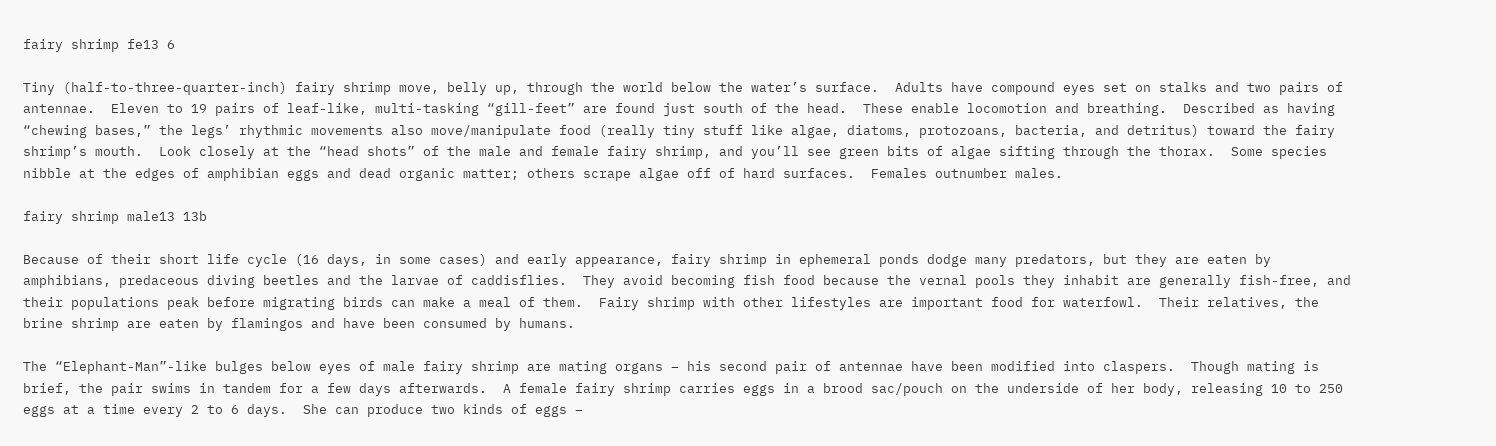fairy shrimp fe13 6

Tiny (half-to-three-quarter-inch) fairy shrimp move, belly up, through the world below the water’s surface.  Adults have compound eyes set on stalks and two pairs of antennae.  Eleven to 19 pairs of leaf-like, multi-tasking “gill-feet” are found just south of the head.  These enable locomotion and breathing.  Described as having “chewing bases,” the legs’ rhythmic movements also move/manipulate food (really tiny stuff like algae, diatoms, protozoans, bacteria, and detritus) toward the fairy shrimp’s mouth.  Look closely at the “head shots” of the male and female fairy shrimp, and you’ll see green bits of algae sifting through the thorax.  Some species nibble at the edges of amphibian eggs and dead organic matter; others scrape algae off of hard surfaces.  Females outnumber males.

fairy shrimp male13 13b

Because of their short life cycle (16 days, in some cases) and early appearance, fairy shrimp in ephemeral ponds dodge many predators, but they are eaten by amphibians, predaceous diving beetles and the larvae of caddisflies.  They avoid becoming fish food because the vernal pools they inhabit are generally fish-free, and their populations peak before migrating birds can make a meal of them.  Fairy shrimp with other lifestyles are important food for waterfowl.  Their relatives, the brine shrimp are eaten by flamingos and have been consumed by humans.

The “Elephant-Man”-like bulges below eyes of male fairy shrimp are mating organs – his second pair of antennae have been modified into claspers.  Though mating is brief, the pair swims in tandem for a few days afterwards.  A female fairy shrimp carries eggs in a brood sac/pouch on the underside of her body, releasing 10 to 250 eggs at a time every 2 to 6 days.  She can produce two kinds of eggs –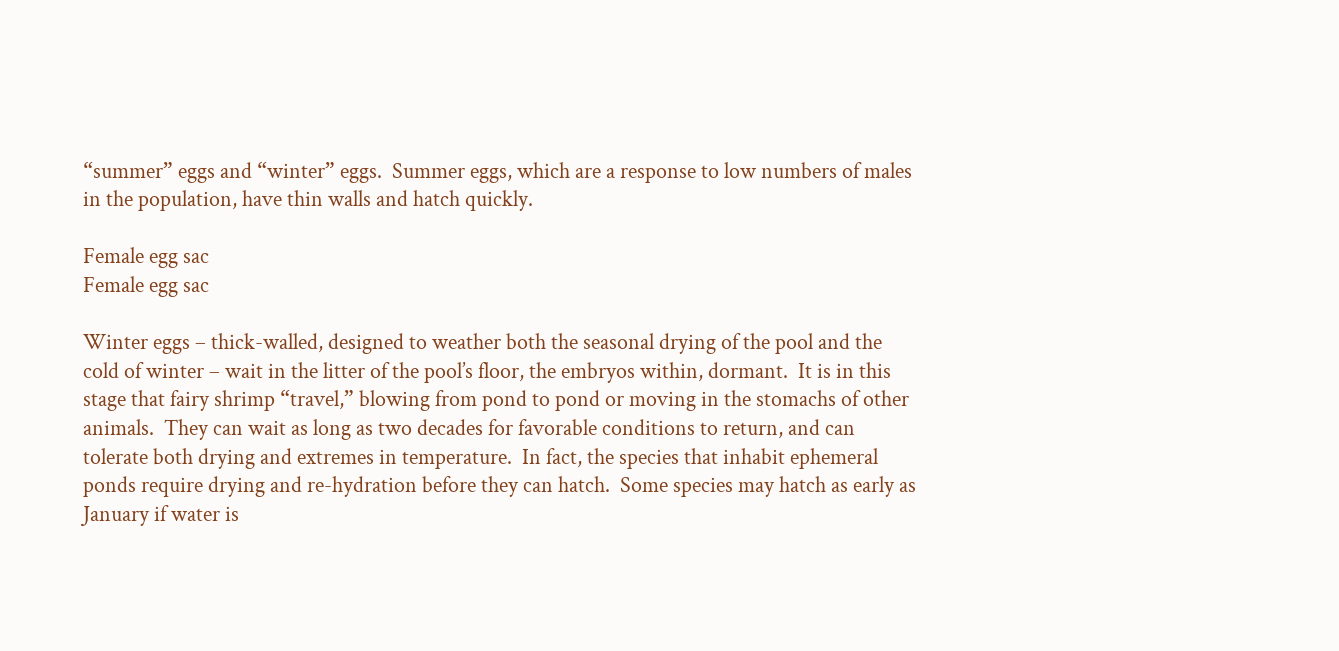“summer” eggs and “winter” eggs.  Summer eggs, which are a response to low numbers of males in the population, have thin walls and hatch quickly.

Female egg sac
Female egg sac

Winter eggs – thick-walled, designed to weather both the seasonal drying of the pool and the cold of winter – wait in the litter of the pool’s floor, the embryos within, dormant.  It is in this stage that fairy shrimp “travel,” blowing from pond to pond or moving in the stomachs of other animals.  They can wait as long as two decades for favorable conditions to return, and can tolerate both drying and extremes in temperature.  In fact, the species that inhabit ephemeral ponds require drying and re-hydration before they can hatch.  Some species may hatch as early as January if water is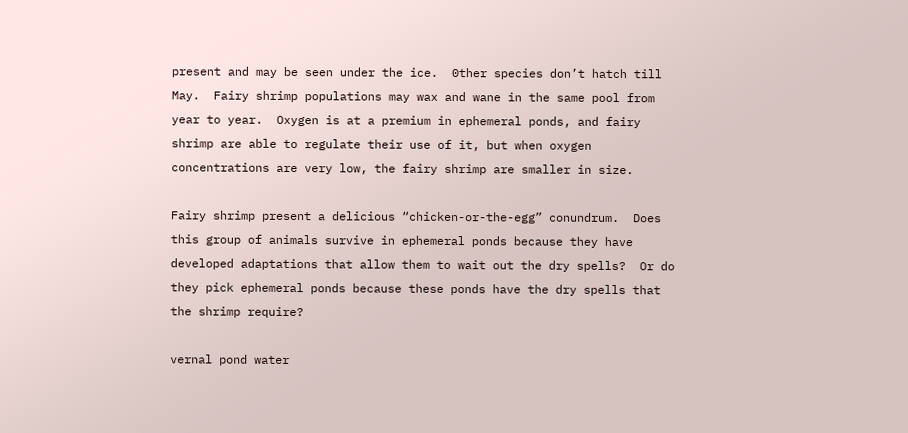present and may be seen under the ice.  0ther species don’t hatch till May.  Fairy shrimp populations may wax and wane in the same pool from year to year.  Oxygen is at a premium in ephemeral ponds, and fairy shrimp are able to regulate their use of it, but when oxygen concentrations are very low, the fairy shrimp are smaller in size.

Fairy shrimp present a delicious “chicken-or-the-egg” conundrum.  Does this group of animals survive in ephemeral ponds because they have developed adaptations that allow them to wait out the dry spells?  Or do they pick ephemeral ponds because these ponds have the dry spells that the shrimp require?

vernal pond water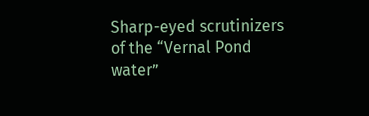Sharp-eyed scrutinizers of the “Vernal Pond water”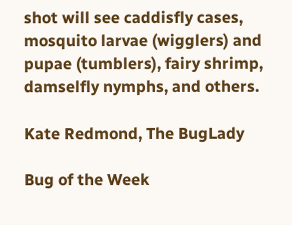shot will see caddisfly cases, mosquito larvae (wigglers) and pupae (tumblers), fairy shrimp, damselfly nymphs, and others.

Kate Redmond, The BugLady

Bug of the Week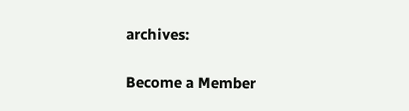archives:

Become a Member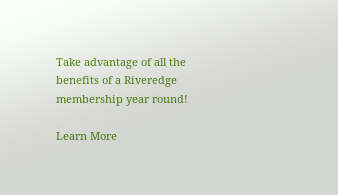Take advantage of all the benefits of a Riveredge membership year round!

Learn More